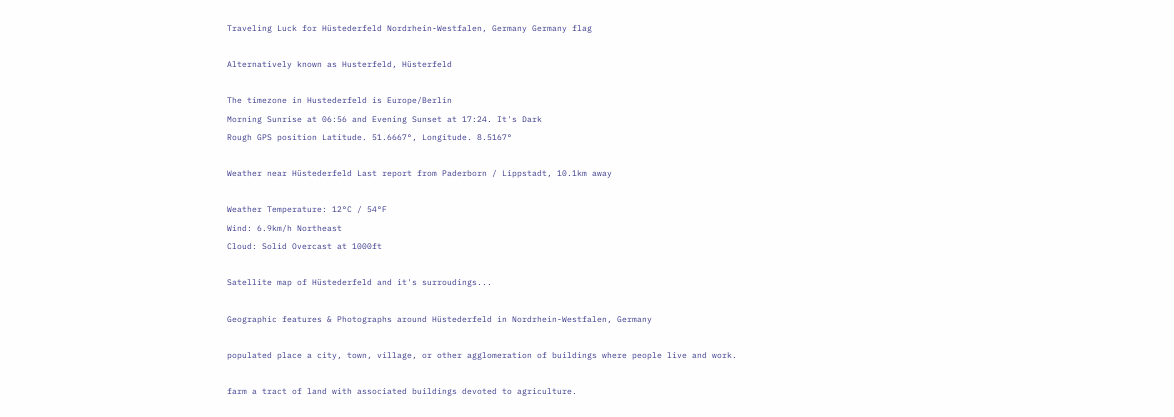Traveling Luck for Hüstederfeld Nordrhein-Westfalen, Germany Germany flag

Alternatively known as Husterfeld, Hüsterfeld

The timezone in Hustederfeld is Europe/Berlin
Morning Sunrise at 06:56 and Evening Sunset at 17:24. It's Dark
Rough GPS position Latitude. 51.6667°, Longitude. 8.5167°

Weather near Hüstederfeld Last report from Paderborn / Lippstadt, 10.1km away

Weather Temperature: 12°C / 54°F
Wind: 6.9km/h Northeast
Cloud: Solid Overcast at 1000ft

Satellite map of Hüstederfeld and it's surroudings...

Geographic features & Photographs around Hüstederfeld in Nordrhein-Westfalen, Germany

populated place a city, town, village, or other agglomeration of buildings where people live and work.

farm a tract of land with associated buildings devoted to agriculture.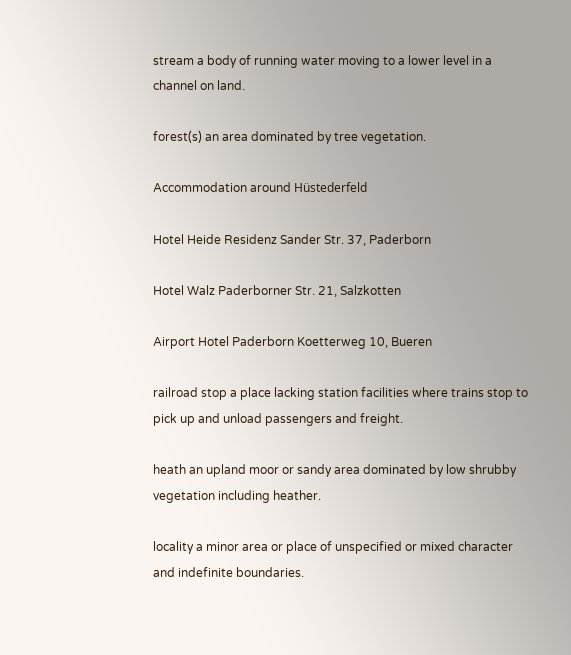stream a body of running water moving to a lower level in a channel on land.

forest(s) an area dominated by tree vegetation.

Accommodation around Hüstederfeld

Hotel Heide Residenz Sander Str. 37, Paderborn

Hotel Walz Paderborner Str. 21, Salzkotten

Airport Hotel Paderborn Koetterweg 10, Bueren

railroad stop a place lacking station facilities where trains stop to pick up and unload passengers and freight.

heath an upland moor or sandy area dominated by low shrubby vegetation including heather.

locality a minor area or place of unspecified or mixed character and indefinite boundaries.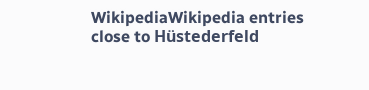WikipediaWikipedia entries close to Hüstederfeld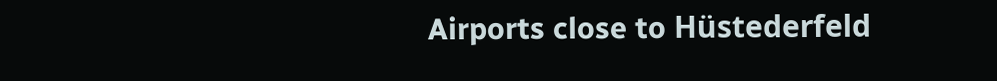Airports close to Hüstederfeld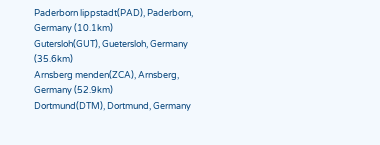Paderborn lippstadt(PAD), Paderborn, Germany (10.1km)
Gutersloh(GUT), Guetersloh, Germany (35.6km)
Arnsberg menden(ZCA), Arnsberg, Germany (52.9km)
Dortmund(DTM), Dortmund, Germany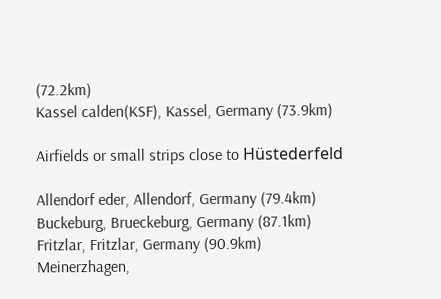(72.2km)
Kassel calden(KSF), Kassel, Germany (73.9km)

Airfields or small strips close to Hüstederfeld

Allendorf eder, Allendorf, Germany (79.4km)
Buckeburg, Brueckeburg, Germany (87.1km)
Fritzlar, Fritzlar, Germany (90.9km)
Meinerzhagen,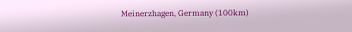Meinerzhagen, Germany (100km)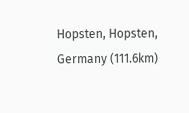Hopsten, Hopsten, Germany (111.6km)